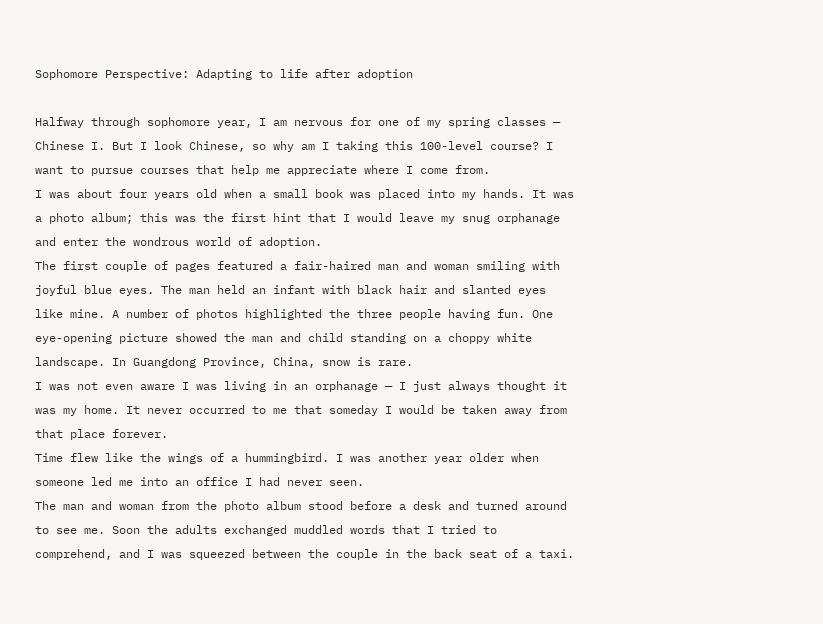Sophomore Perspective: Adapting to life after adoption

Halfway through sophomore year, I am nervous for one of my spring classes — Chinese I. But I look Chinese, so why am I taking this 100-level course? I want to pursue courses that help me appreciate where I come from.
I was about four years old when a small book was placed into my hands. It was a photo album; this was the first hint that I would leave my snug orphanage and enter the wondrous world of adoption.
The first couple of pages featured a fair-haired man and woman smiling with joyful blue eyes. The man held an infant with black hair and slanted eyes like mine. A number of photos highlighted the three people having fun. One eye-opening picture showed the man and child standing on a choppy white landscape. In Guangdong Province, China, snow is rare.
I was not even aware I was living in an orphanage — I just always thought it was my home. It never occurred to me that someday I would be taken away from that place forever.
Time flew like the wings of a hummingbird. I was another year older when someone led me into an office I had never seen.
The man and woman from the photo album stood before a desk and turned around to see me. Soon the adults exchanged muddled words that I tried to comprehend, and I was squeezed between the couple in the back seat of a taxi.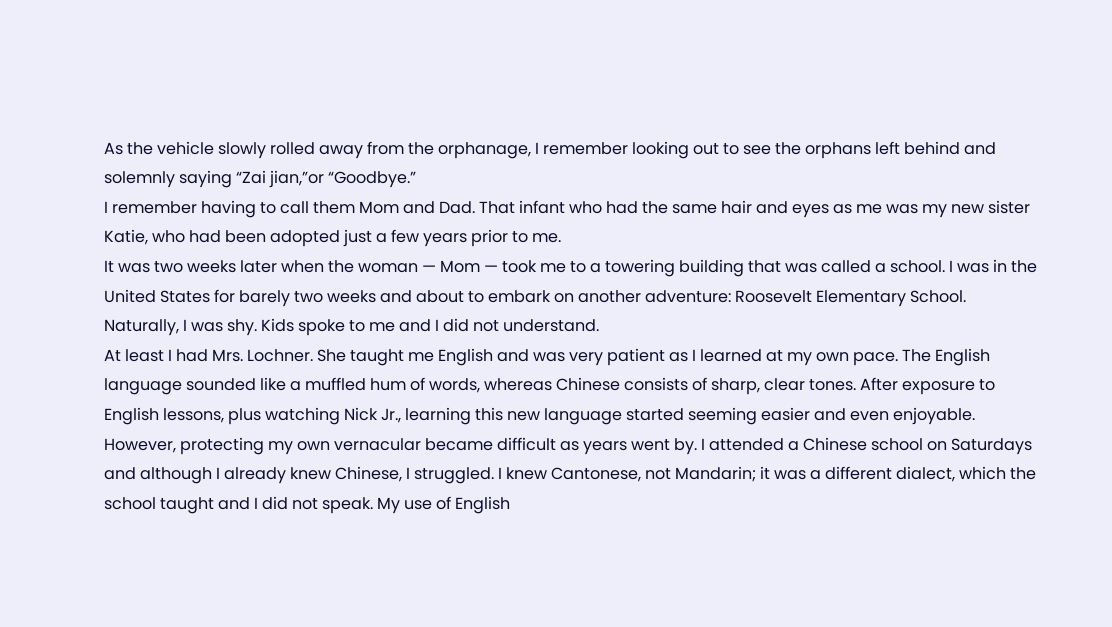As the vehicle slowly rolled away from the orphanage, I remember looking out to see the orphans left behind and solemnly saying “Zai jian,”or “Goodbye.”
I remember having to call them Mom and Dad. That infant who had the same hair and eyes as me was my new sister Katie, who had been adopted just a few years prior to me.
It was two weeks later when the woman — Mom — took me to a towering building that was called a school. I was in the United States for barely two weeks and about to embark on another adventure: Roosevelt Elementary School.
Naturally, I was shy. Kids spoke to me and I did not understand.
At least I had Mrs. Lochner. She taught me English and was very patient as I learned at my own pace. The English language sounded like a muffled hum of words, whereas Chinese consists of sharp, clear tones. After exposure to English lessons, plus watching Nick Jr., learning this new language started seeming easier and even enjoyable.
However, protecting my own vernacular became difficult as years went by. I attended a Chinese school on Saturdays and although I already knew Chinese, I struggled. I knew Cantonese, not Mandarin; it was a different dialect, which the school taught and I did not speak. My use of English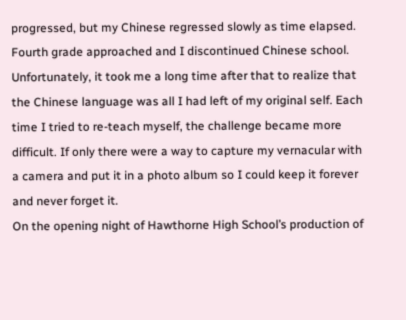progressed, but my Chinese regressed slowly as time elapsed.
Fourth grade approached and I discontinued Chinese school. Unfortunately, it took me a long time after that to realize that the Chinese language was all I had left of my original self. Each time I tried to re-teach myself, the challenge became more difficult. If only there were a way to capture my vernacular with a camera and put it in a photo album so I could keep it forever and never forget it.
On the opening night of Hawthorne High School’s production of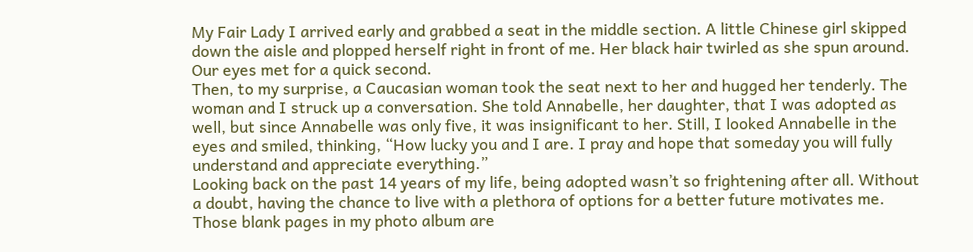My Fair Lady I arrived early and grabbed a seat in the middle section. A little Chinese girl skipped down the aisle and plopped herself right in front of me. Her black hair twirled as she spun around. Our eyes met for a quick second.
Then, to my surprise, a Caucasian woman took the seat next to her and hugged her tenderly. The woman and I struck up a conversation. She told Annabelle, her daughter, that I was adopted as well, but since Annabelle was only five, it was insignificant to her. Still, I looked Annabelle in the eyes and smiled, thinking, “How lucky you and I are. I pray and hope that someday you will fully understand and appreciate everything.”
Looking back on the past 14 years of my life, being adopted wasn’t so frightening after all. Without a doubt, having the chance to live with a plethora of options for a better future motivates me. Those blank pages in my photo album are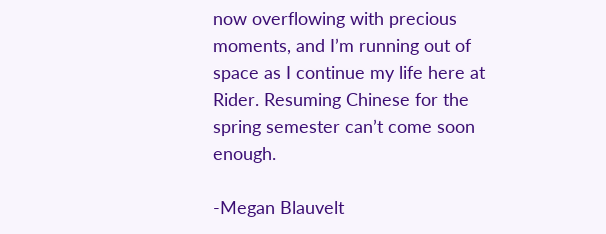now overflowing with precious moments, and I’m running out of space as I continue my life here at Rider. Resuming Chinese for the spring semester can’t come soon enough.

-Megan Blauvelt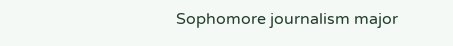Sophomore journalism major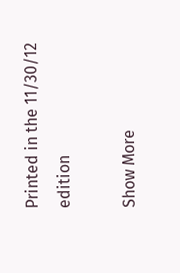Printed in the 11/30/12 edition

Show More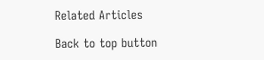Related Articles

Back to top button